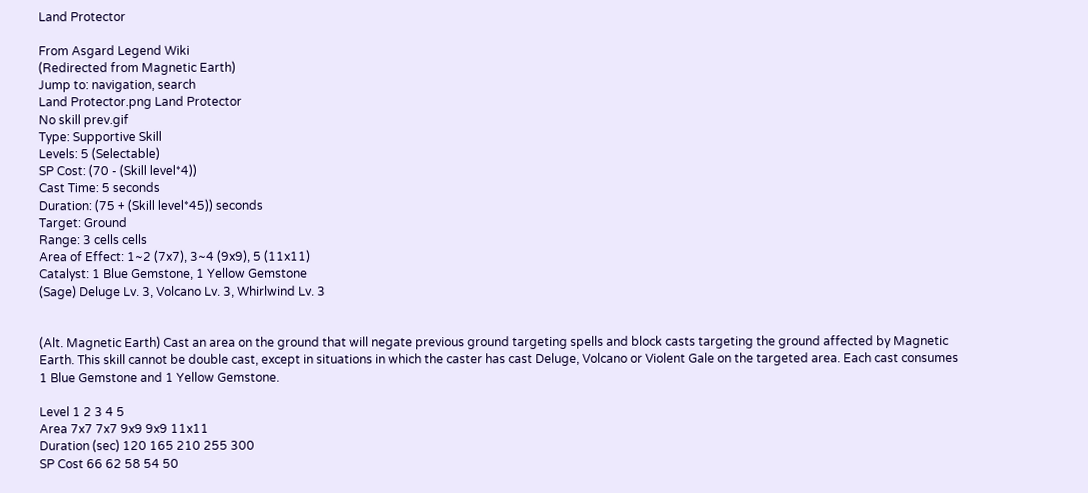Land Protector

From Asgard Legend Wiki
(Redirected from Magnetic Earth)
Jump to: navigation, search
Land Protector.png Land Protector
No skill prev.gif
Type: Supportive Skill
Levels: 5 (Selectable)
SP Cost: (70 - (Skill level*4))
Cast Time: 5 seconds
Duration: (75 + (Skill level*45)) seconds
Target: Ground
Range: 3 cells cells
Area of Effect: 1~2 (7x7), 3~4 (9x9), 5 (11x11)
Catalyst: 1 Blue Gemstone, 1 Yellow Gemstone
(Sage) Deluge Lv. 3, Volcano Lv. 3, Whirlwind Lv. 3


(Alt. Magnetic Earth) Cast an area on the ground that will negate previous ground targeting spells and block casts targeting the ground affected by Magnetic Earth. This skill cannot be double cast, except in situations in which the caster has cast Deluge, Volcano or Violent Gale on the targeted area. Each cast consumes 1 Blue Gemstone and 1 Yellow Gemstone.

Level 1 2 3 4 5
Area 7x7 7x7 9x9 9x9 11x11
Duration (sec) 120 165 210 255 300
SP Cost 66 62 58 54 50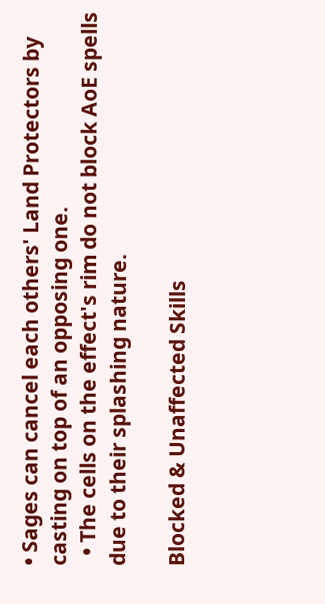• Sages can cancel each others' Land Protectors by casting on top of an opposing one.
  • The cells on the effect's rim do not block AoE spells due to their splashing nature.

Blocked & Unaffected Skills